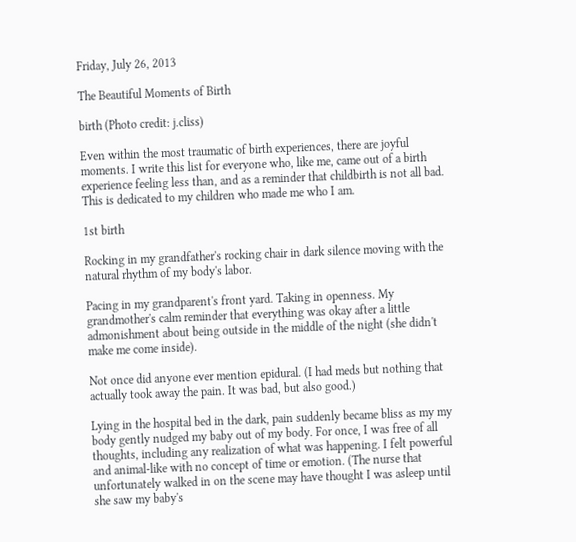Friday, July 26, 2013

The Beautiful Moments of Birth

birth (Photo credit: j.cliss)

Even within the most traumatic of birth experiences, there are joyful moments. I write this list for everyone who, like me, came out of a birth experience feeling less than, and as a reminder that childbirth is not all bad. This is dedicated to my children who made me who I am.

1st birth

Rocking in my grandfather's rocking chair in dark silence moving with the natural rhythm of my body's labor.

Pacing in my grandparent's front yard. Taking in openness. My grandmother's calm reminder that everything was okay after a little admonishment about being outside in the middle of the night (she didn't make me come inside).

Not once did anyone ever mention epidural. (I had meds but nothing that actually took away the pain. It was bad, but also good.)

Lying in the hospital bed in the dark, pain suddenly became bliss as my my body gently nudged my baby out of my body. For once, I was free of all thoughts, including any realization of what was happening. I felt powerful and animal-like with no concept of time or emotion. (The nurse that unfortunately walked in on the scene may have thought I was asleep until she saw my baby's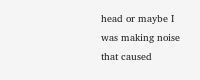head or maybe I was making noise that caused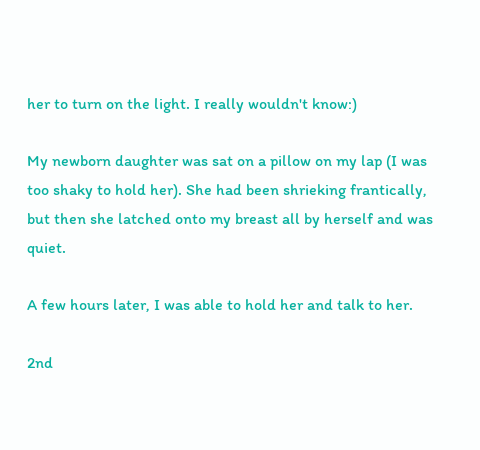her to turn on the light. I really wouldn't know:)

My newborn daughter was sat on a pillow on my lap (I was too shaky to hold her). She had been shrieking frantically, but then she latched onto my breast all by herself and was quiet.

A few hours later, I was able to hold her and talk to her.

2nd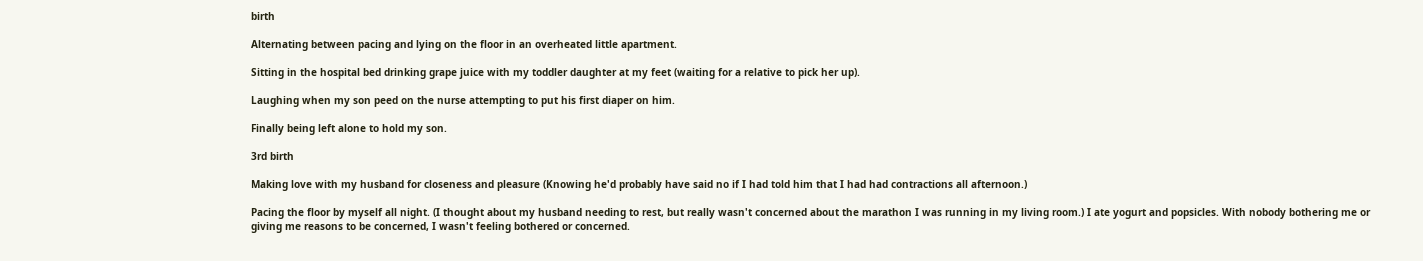birth

Alternating between pacing and lying on the floor in an overheated little apartment.

Sitting in the hospital bed drinking grape juice with my toddler daughter at my feet (waiting for a relative to pick her up).

Laughing when my son peed on the nurse attempting to put his first diaper on him.

Finally being left alone to hold my son.

3rd birth

Making love with my husband for closeness and pleasure (Knowing he'd probably have said no if I had told him that I had had contractions all afternoon.)

Pacing the floor by myself all night. (I thought about my husband needing to rest, but really wasn't concerned about the marathon I was running in my living room.) I ate yogurt and popsicles. With nobody bothering me or giving me reasons to be concerned, I wasn't feeling bothered or concerned.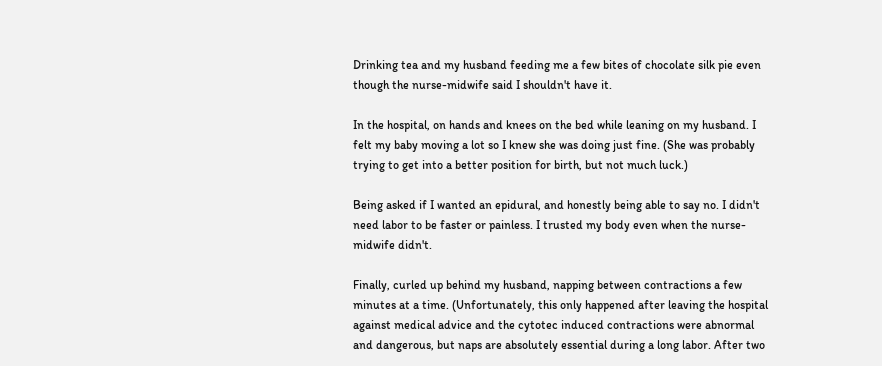Drinking tea and my husband feeding me a few bites of chocolate silk pie even though the nurse-midwife said I shouldn't have it.

In the hospital, on hands and knees on the bed while leaning on my husband. I felt my baby moving a lot so I knew she was doing just fine. (She was probably trying to get into a better position for birth, but not much luck.)

Being asked if I wanted an epidural, and honestly being able to say no. I didn't need labor to be faster or painless. I trusted my body even when the nurse-midwife didn't.

Finally, curled up behind my husband, napping between contractions a few minutes at a time. (Unfortunately, this only happened after leaving the hospital against medical advice and the cytotec induced contractions were abnormal and dangerous, but naps are absolutely essential during a long labor. After two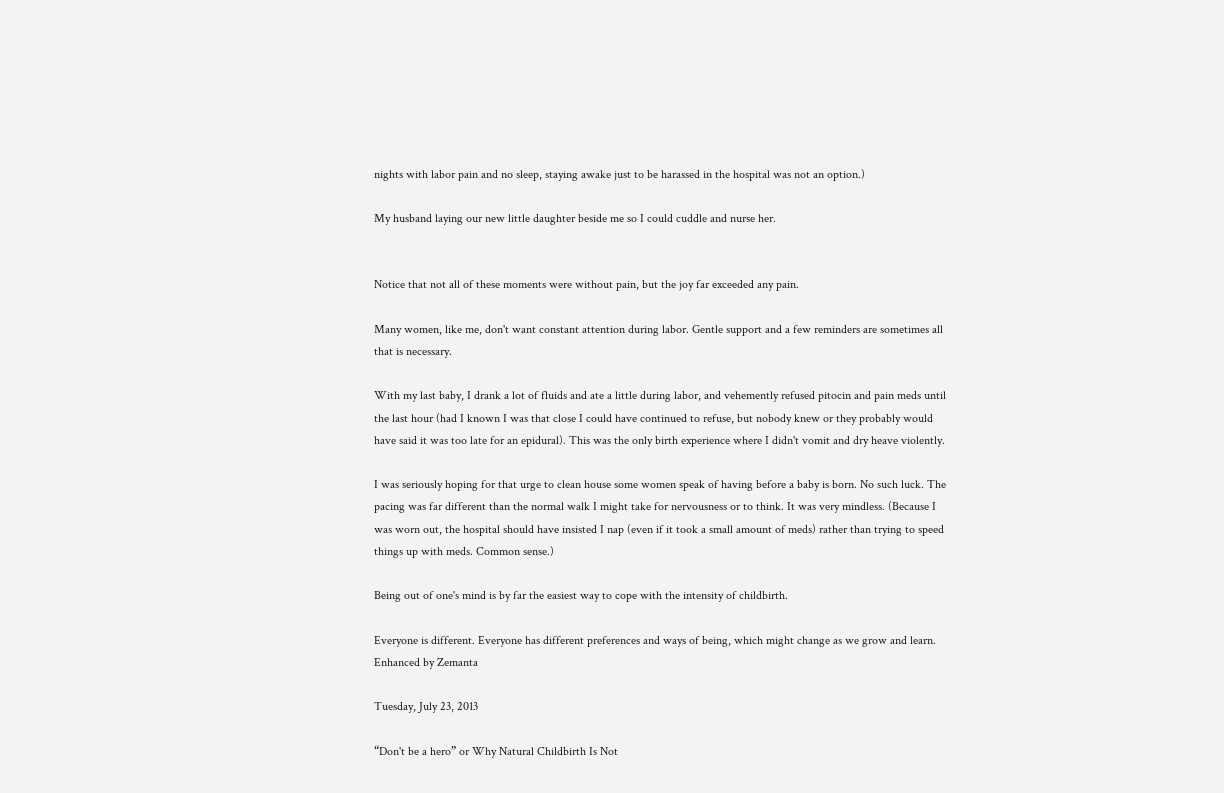nights with labor pain and no sleep, staying awake just to be harassed in the hospital was not an option.)

My husband laying our new little daughter beside me so I could cuddle and nurse her.


Notice that not all of these moments were without pain, but the joy far exceeded any pain.

Many women, like me, don't want constant attention during labor. Gentle support and a few reminders are sometimes all that is necessary.

With my last baby, I drank a lot of fluids and ate a little during labor, and vehemently refused pitocin and pain meds until the last hour (had I known I was that close I could have continued to refuse, but nobody knew or they probably would have said it was too late for an epidural). This was the only birth experience where I didn't vomit and dry heave violently.

I was seriously hoping for that urge to clean house some women speak of having before a baby is born. No such luck. The pacing was far different than the normal walk I might take for nervousness or to think. It was very mindless. (Because I was worn out, the hospital should have insisted I nap (even if it took a small amount of meds) rather than trying to speed things up with meds. Common sense.)

Being out of one's mind is by far the easiest way to cope with the intensity of childbirth.

Everyone is different. Everyone has different preferences and ways of being, which might change as we grow and learn.
Enhanced by Zemanta

Tuesday, July 23, 2013

“Don't be a hero” or Why Natural Childbirth Is Not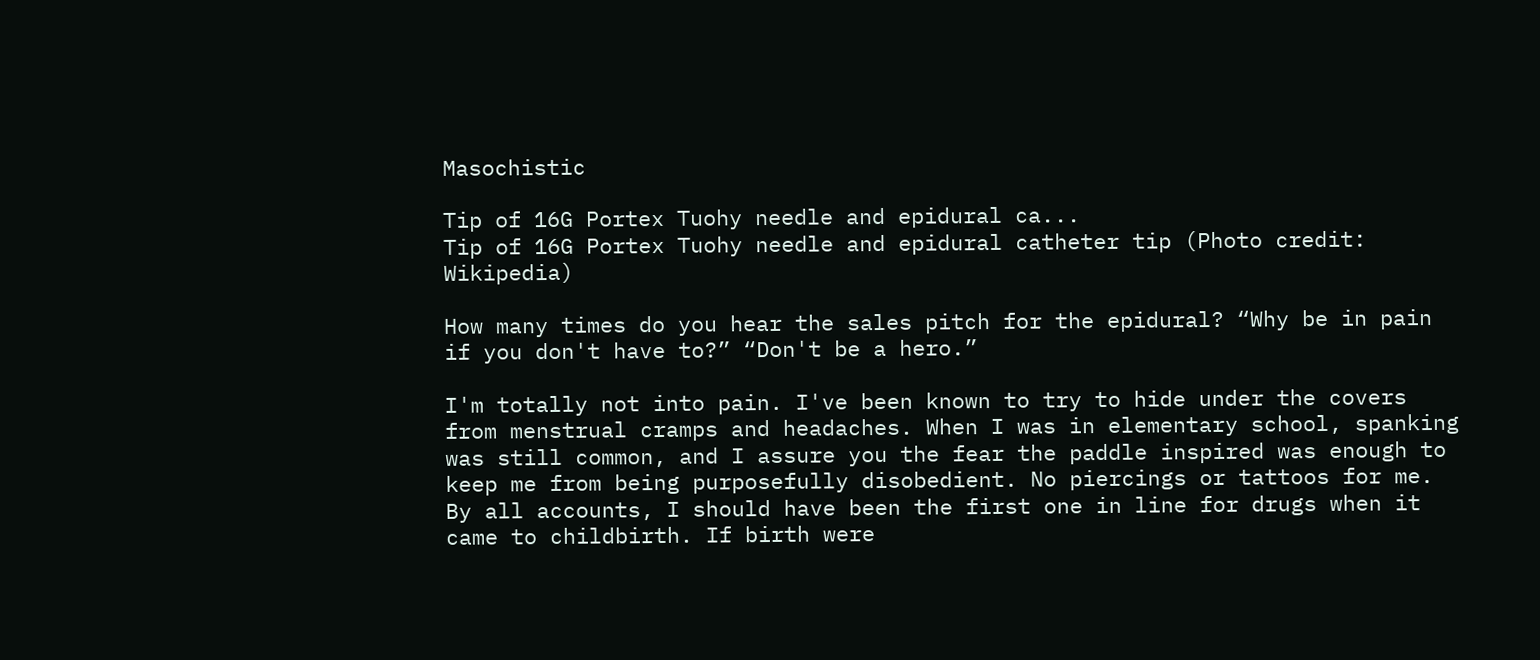Masochistic

Tip of 16G Portex Tuohy needle and epidural ca...
Tip of 16G Portex Tuohy needle and epidural catheter tip (Photo credit: Wikipedia)

How many times do you hear the sales pitch for the epidural? “Why be in pain if you don't have to?” “Don't be a hero.”

I'm totally not into pain. I've been known to try to hide under the covers from menstrual cramps and headaches. When I was in elementary school, spanking was still common, and I assure you the fear the paddle inspired was enough to keep me from being purposefully disobedient. No piercings or tattoos for me. By all accounts, I should have been the first one in line for drugs when it came to childbirth. If birth were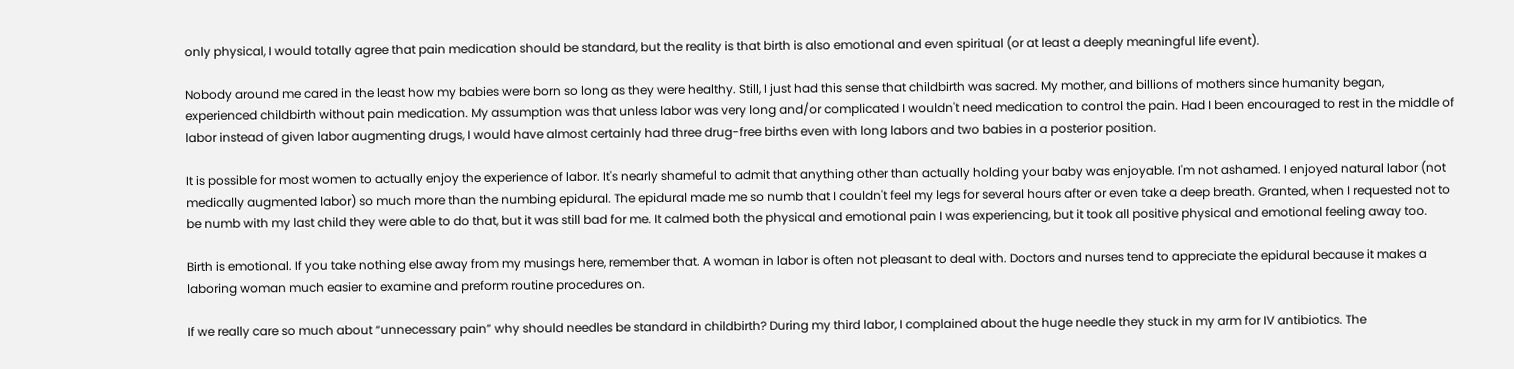only physical, I would totally agree that pain medication should be standard, but the reality is that birth is also emotional and even spiritual (or at least a deeply meaningful life event).

Nobody around me cared in the least how my babies were born so long as they were healthy. Still, I just had this sense that childbirth was sacred. My mother, and billions of mothers since humanity began, experienced childbirth without pain medication. My assumption was that unless labor was very long and/or complicated I wouldn't need medication to control the pain. Had I been encouraged to rest in the middle of labor instead of given labor augmenting drugs, I would have almost certainly had three drug-free births even with long labors and two babies in a posterior position.

It is possible for most women to actually enjoy the experience of labor. It's nearly shameful to admit that anything other than actually holding your baby was enjoyable. I'm not ashamed. I enjoyed natural labor (not medically augmented labor) so much more than the numbing epidural. The epidural made me so numb that I couldn't feel my legs for several hours after or even take a deep breath. Granted, when I requested not to be numb with my last child they were able to do that, but it was still bad for me. It calmed both the physical and emotional pain I was experiencing, but it took all positive physical and emotional feeling away too.

Birth is emotional. If you take nothing else away from my musings here, remember that. A woman in labor is often not pleasant to deal with. Doctors and nurses tend to appreciate the epidural because it makes a laboring woman much easier to examine and preform routine procedures on.

If we really care so much about “unnecessary pain” why should needles be standard in childbirth? During my third labor, I complained about the huge needle they stuck in my arm for IV antibiotics. The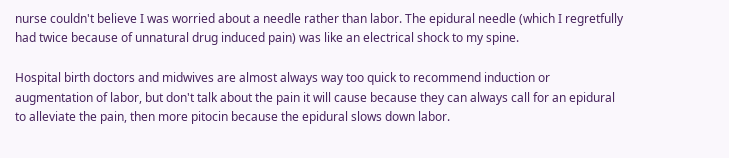nurse couldn't believe I was worried about a needle rather than labor. The epidural needle (which I regretfully had twice because of unnatural drug induced pain) was like an electrical shock to my spine.

Hospital birth doctors and midwives are almost always way too quick to recommend induction or augmentation of labor, but don't talk about the pain it will cause because they can always call for an epidural to alleviate the pain, then more pitocin because the epidural slows down labor.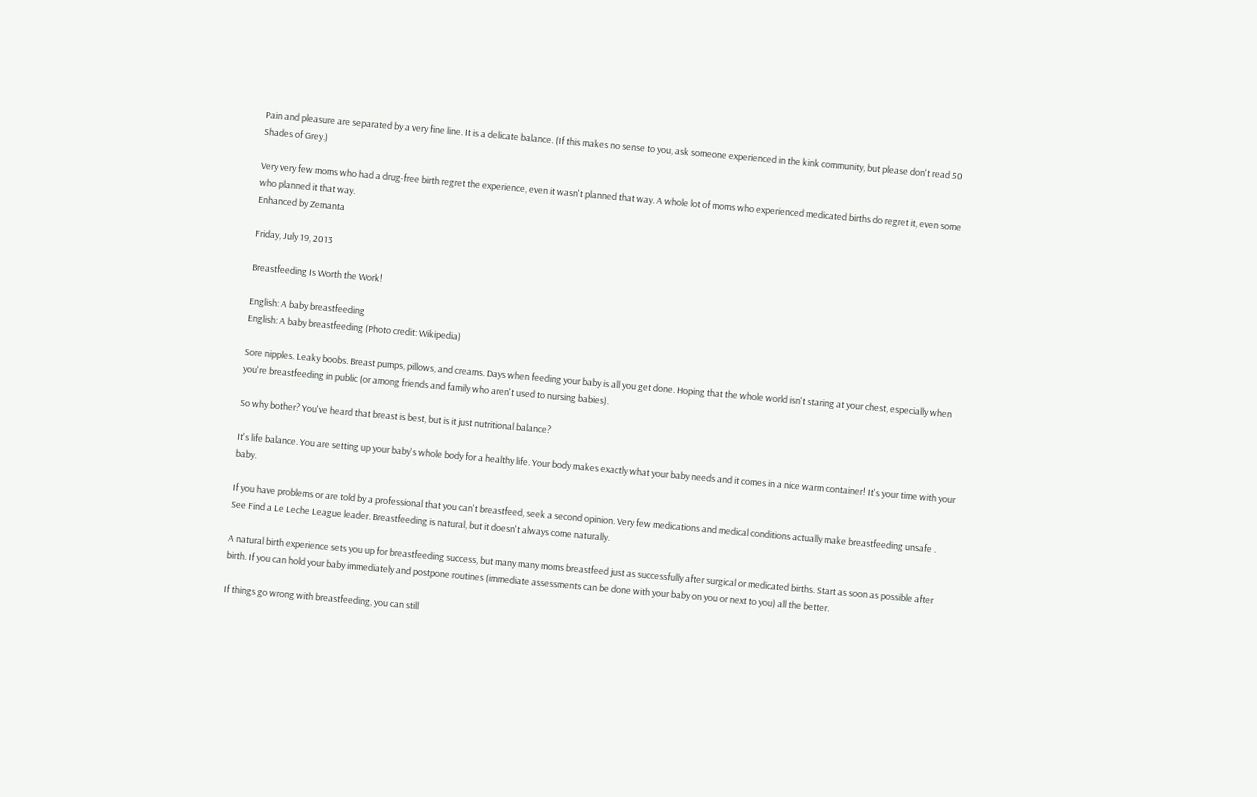Pain and pleasure are separated by a very fine line. It is a delicate balance. (If this makes no sense to you, ask someone experienced in the kink community, but please don't read 50 Shades of Grey.)

Very very few moms who had a drug-free birth regret the experience, even it wasn't planned that way. A whole lot of moms who experienced medicated births do regret it, even some who planned it that way.
Enhanced by Zemanta

Friday, July 19, 2013

Breastfeeding Is Worth the Work!

English: A baby breastfeeding
English: A baby breastfeeding (Photo credit: Wikipedia)

Sore nipples. Leaky boobs. Breast pumps, pillows, and creams. Days when feeding your baby is all you get done. Hoping that the whole world isn't staring at your chest, especially when you're breastfeeding in public (or among friends and family who aren't used to nursing babies).

So why bother? You've heard that breast is best, but is it just nutritional balance?

It's life balance. You are setting up your baby's whole body for a healthy life. Your body makes exactly what your baby needs and it comes in a nice warm container! It's your time with your baby.

If you have problems or are told by a professional that you can't breastfeed, seek a second opinion. Very few medications and medical conditions actually make breastfeeding unsafe . See Find a Le Leche League leader. Breastfeeding is natural, but it doesn't always come naturally.

A natural birth experience sets you up for breastfeeding success, but many many moms breastfeed just as successfully after surgical or medicated births. Start as soon as possible after birth. If you can hold your baby immediately and postpone routines (immediate assessments can be done with your baby on you or next to you) all the better.

If things go wrong with breastfeeding, you can still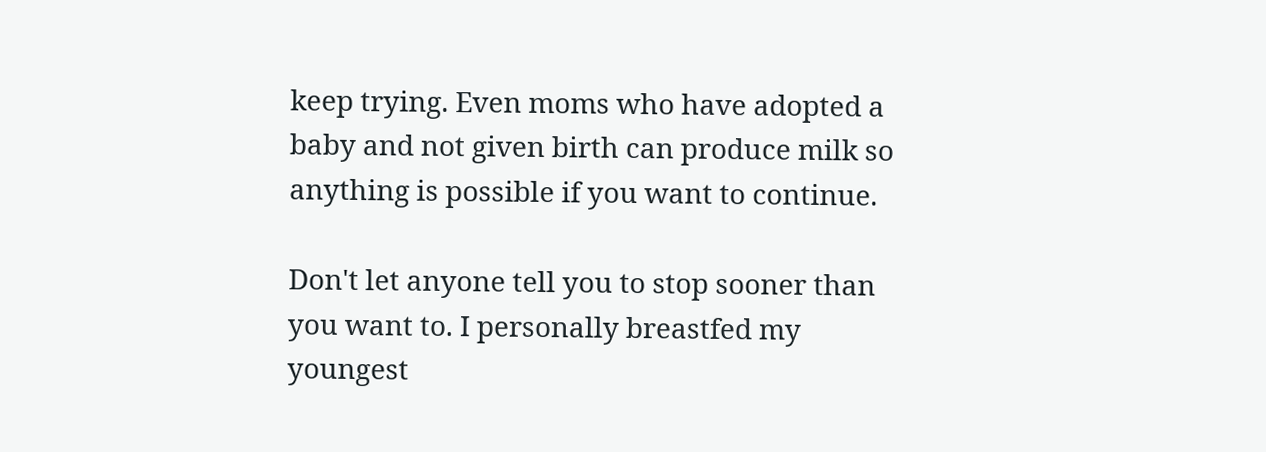keep trying. Even moms who have adopted a baby and not given birth can produce milk so anything is possible if you want to continue.

Don't let anyone tell you to stop sooner than you want to. I personally breastfed my youngest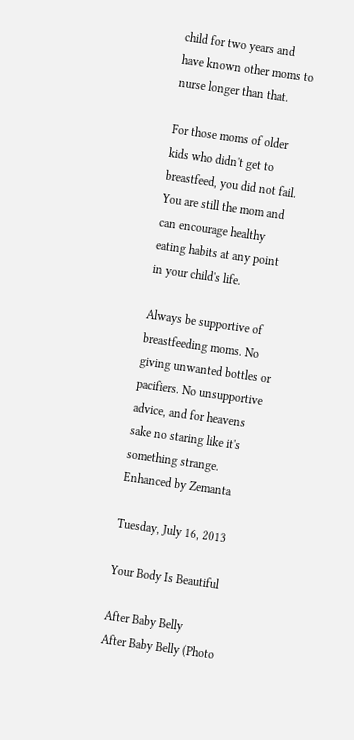child for two years and have known other moms to nurse longer than that.

For those moms of older kids who didn't get to breastfeed, you did not fail. You are still the mom and can encourage healthy eating habits at any point in your child's life.

Always be supportive of breastfeeding moms. No giving unwanted bottles or pacifiers. No unsupportive advice, and for heavens sake no staring like it's something strange.
Enhanced by Zemanta

Tuesday, July 16, 2013

Your Body Is Beautiful

After Baby Belly
After Baby Belly (Photo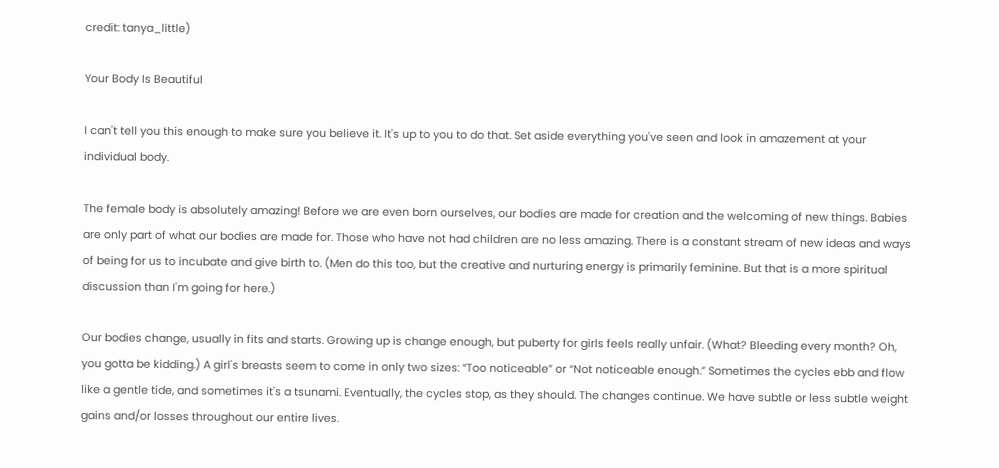credit: tanya_little)

Your Body Is Beautiful

I can't tell you this enough to make sure you believe it. It's up to you to do that. Set aside everything you've seen and look in amazement at your individual body.

The female body is absolutely amazing! Before we are even born ourselves, our bodies are made for creation and the welcoming of new things. Babies are only part of what our bodies are made for. Those who have not had children are no less amazing. There is a constant stream of new ideas and ways of being for us to incubate and give birth to. (Men do this too, but the creative and nurturing energy is primarily feminine. But that is a more spiritual discussion than I'm going for here.)

Our bodies change, usually in fits and starts. Growing up is change enough, but puberty for girls feels really unfair. (What? Bleeding every month? Oh, you gotta be kidding.) A girl's breasts seem to come in only two sizes: “Too noticeable” or “Not noticeable enough.” Sometimes the cycles ebb and flow like a gentle tide, and sometimes it's a tsunami. Eventually, the cycles stop, as they should. The changes continue. We have subtle or less subtle weight gains and/or losses throughout our entire lives.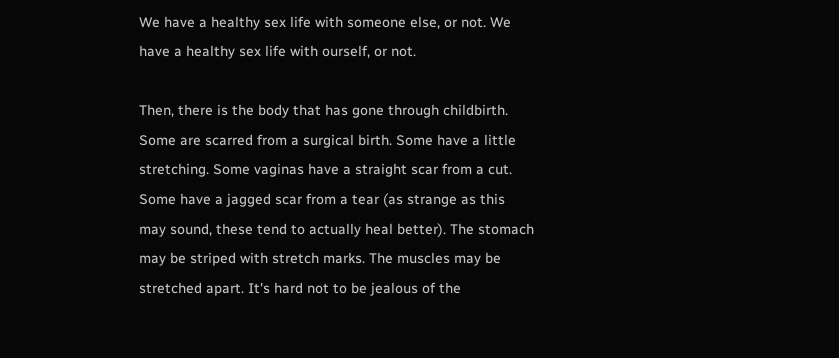We have a healthy sex life with someone else, or not. We have a healthy sex life with ourself, or not.

Then, there is the body that has gone through childbirth. Some are scarred from a surgical birth. Some have a little stretching. Some vaginas have a straight scar from a cut. Some have a jagged scar from a tear (as strange as this may sound, these tend to actually heal better). The stomach may be striped with stretch marks. The muscles may be stretched apart. It's hard not to be jealous of the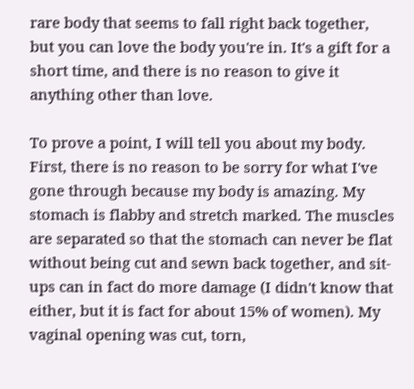rare body that seems to fall right back together, but you can love the body you're in. It's a gift for a short time, and there is no reason to give it anything other than love.

To prove a point, I will tell you about my body. First, there is no reason to be sorry for what I've gone through because my body is amazing. My stomach is flabby and stretch marked. The muscles are separated so that the stomach can never be flat without being cut and sewn back together, and sit-ups can in fact do more damage (I didn't know that either, but it is fact for about 15% of women). My vaginal opening was cut, torn,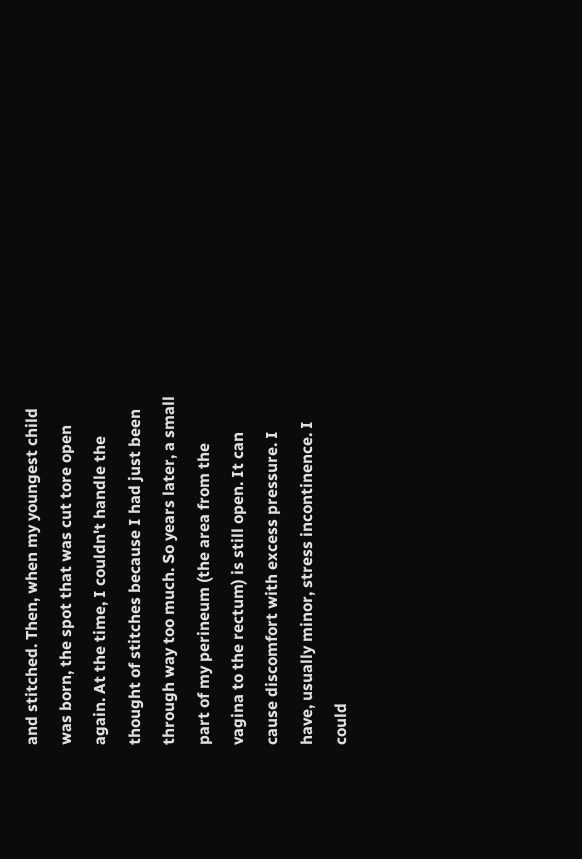and stitched. Then, when my youngest child was born, the spot that was cut tore open again. At the time, I couldn't handle the thought of stitches because I had just been through way too much. So years later, a small part of my perineum (the area from the vagina to the rectum) is still open. It can cause discomfort with excess pressure. I have, usually minor, stress incontinence. I could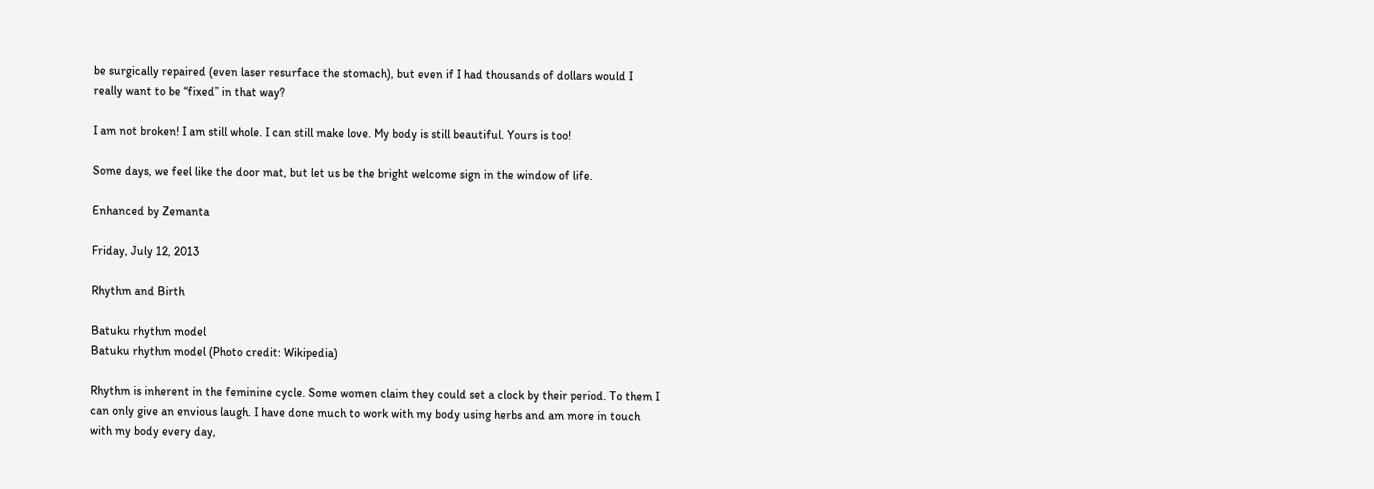be surgically repaired (even laser resurface the stomach), but even if I had thousands of dollars would I really want to be “fixed” in that way?

I am not broken! I am still whole. I can still make love. My body is still beautiful. Yours is too!

Some days, we feel like the door mat, but let us be the bright welcome sign in the window of life.

Enhanced by Zemanta

Friday, July 12, 2013

Rhythm and Birth

Batuku rhythm model
Batuku rhythm model (Photo credit: Wikipedia)

Rhythm is inherent in the feminine cycle. Some women claim they could set a clock by their period. To them I can only give an envious laugh. I have done much to work with my body using herbs and am more in touch with my body every day,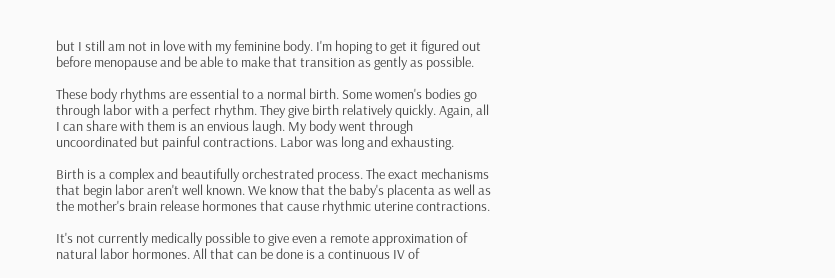but I still am not in love with my feminine body. I'm hoping to get it figured out before menopause and be able to make that transition as gently as possible.

These body rhythms are essential to a normal birth. Some women's bodies go through labor with a perfect rhythm. They give birth relatively quickly. Again, all I can share with them is an envious laugh. My body went through uncoordinated but painful contractions. Labor was long and exhausting.

Birth is a complex and beautifully orchestrated process. The exact mechanisms that begin labor aren't well known. We know that the baby's placenta as well as the mother's brain release hormones that cause rhythmic uterine contractions.

It's not currently medically possible to give even a remote approximation of natural labor hormones. All that can be done is a continuous IV of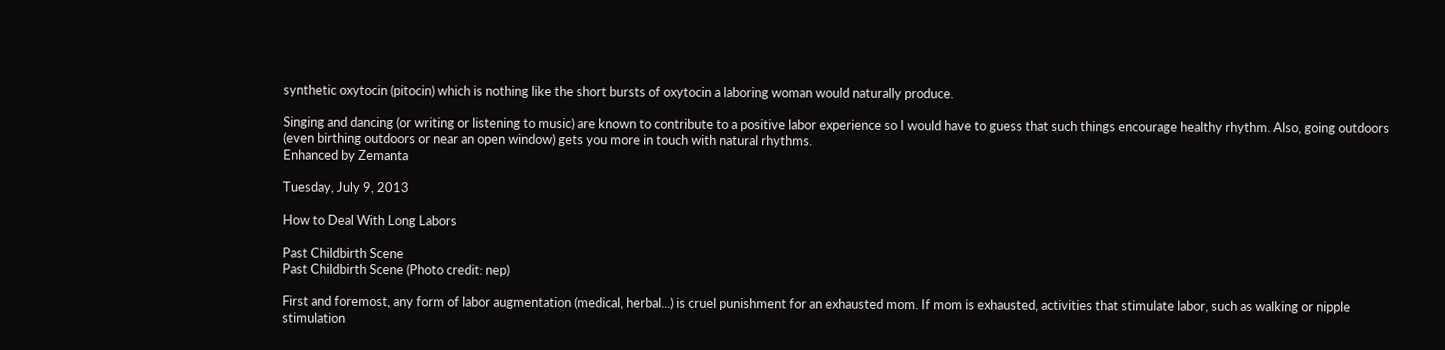synthetic oxytocin (pitocin) which is nothing like the short bursts of oxytocin a laboring woman would naturally produce.

Singing and dancing (or writing or listening to music) are known to contribute to a positive labor experience so I would have to guess that such things encourage healthy rhythm. Also, going outdoors (even birthing outdoors or near an open window) gets you more in touch with natural rhythms.
Enhanced by Zemanta

Tuesday, July 9, 2013

How to Deal With Long Labors

Past Childbirth Scene
Past Childbirth Scene (Photo credit: nep)

First and foremost, any form of labor augmentation (medical, herbal...) is cruel punishment for an exhausted mom. If mom is exhausted, activities that stimulate labor, such as walking or nipple stimulation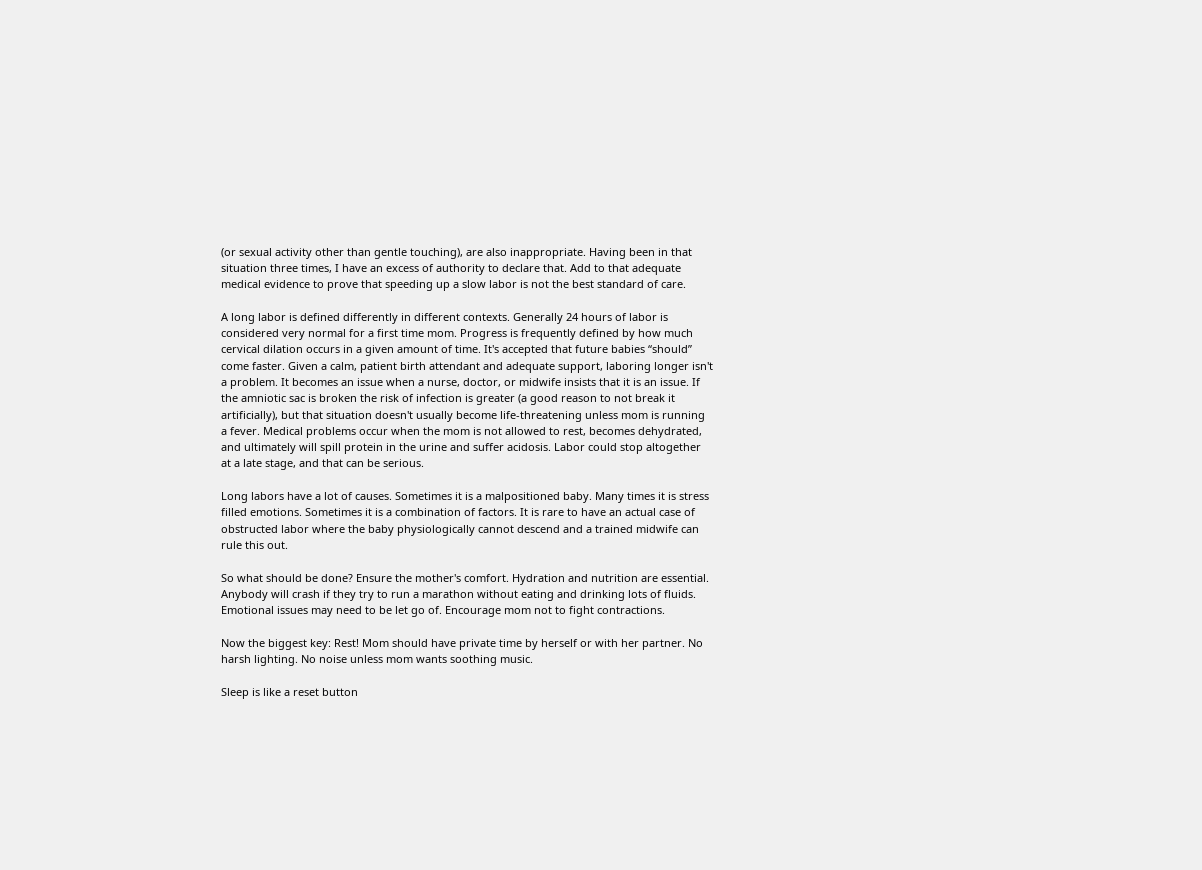(or sexual activity other than gentle touching), are also inappropriate. Having been in that situation three times, I have an excess of authority to declare that. Add to that adequate medical evidence to prove that speeding up a slow labor is not the best standard of care.

A long labor is defined differently in different contexts. Generally 24 hours of labor is considered very normal for a first time mom. Progress is frequently defined by how much cervical dilation occurs in a given amount of time. It's accepted that future babies “should” come faster. Given a calm, patient birth attendant and adequate support, laboring longer isn't a problem. It becomes an issue when a nurse, doctor, or midwife insists that it is an issue. If the amniotic sac is broken the risk of infection is greater (a good reason to not break it artificially), but that situation doesn't usually become life-threatening unless mom is running a fever. Medical problems occur when the mom is not allowed to rest, becomes dehydrated, and ultimately will spill protein in the urine and suffer acidosis. Labor could stop altogether at a late stage, and that can be serious.

Long labors have a lot of causes. Sometimes it is a malpositioned baby. Many times it is stress filled emotions. Sometimes it is a combination of factors. It is rare to have an actual case of obstructed labor where the baby physiologically cannot descend and a trained midwife can rule this out.

So what should be done? Ensure the mother's comfort. Hydration and nutrition are essential. Anybody will crash if they try to run a marathon without eating and drinking lots of fluids. Emotional issues may need to be let go of. Encourage mom not to fight contractions.

Now the biggest key: Rest! Mom should have private time by herself or with her partner. No harsh lighting. No noise unless mom wants soothing music.

Sleep is like a reset button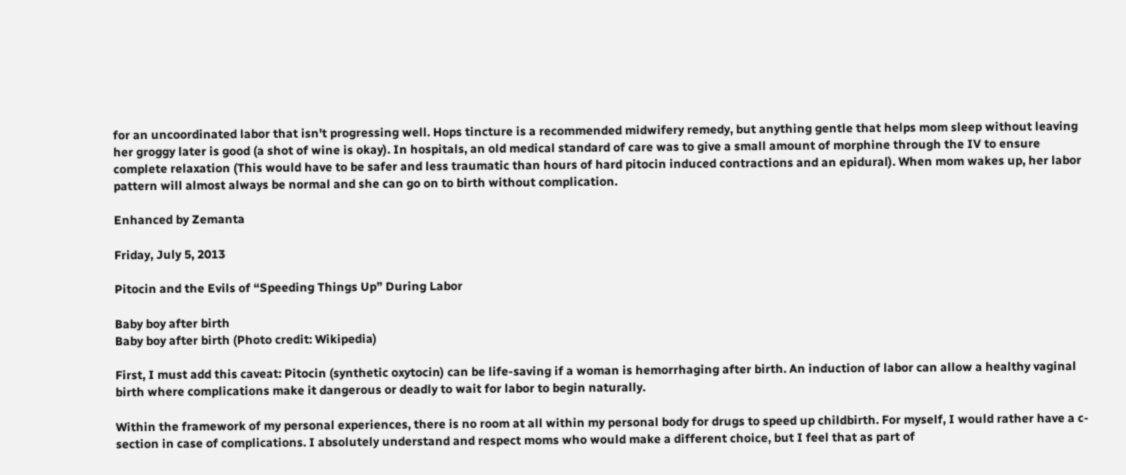for an uncoordinated labor that isn't progressing well. Hops tincture is a recommended midwifery remedy, but anything gentle that helps mom sleep without leaving her groggy later is good (a shot of wine is okay). In hospitals, an old medical standard of care was to give a small amount of morphine through the IV to ensure complete relaxation (This would have to be safer and less traumatic than hours of hard pitocin induced contractions and an epidural). When mom wakes up, her labor pattern will almost always be normal and she can go on to birth without complication.

Enhanced by Zemanta

Friday, July 5, 2013

Pitocin and the Evils of “Speeding Things Up” During Labor

Baby boy after birth
Baby boy after birth (Photo credit: Wikipedia)

First, I must add this caveat: Pitocin (synthetic oxytocin) can be life-saving if a woman is hemorrhaging after birth. An induction of labor can allow a healthy vaginal birth where complications make it dangerous or deadly to wait for labor to begin naturally.

Within the framework of my personal experiences, there is no room at all within my personal body for drugs to speed up childbirth. For myself, I would rather have a c-section in case of complications. I absolutely understand and respect moms who would make a different choice, but I feel that as part of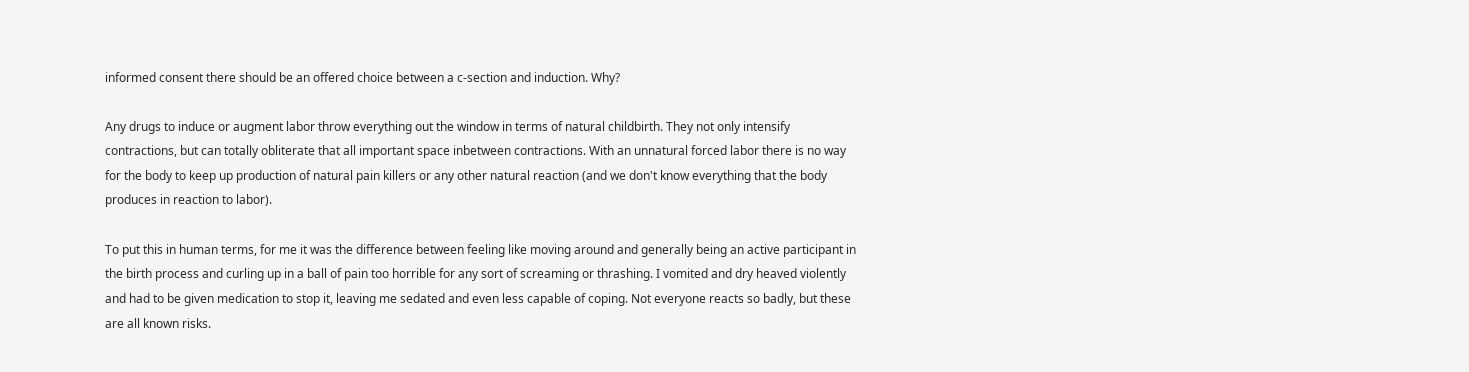informed consent there should be an offered choice between a c-section and induction. Why?

Any drugs to induce or augment labor throw everything out the window in terms of natural childbirth. They not only intensify contractions, but can totally obliterate that all important space inbetween contractions. With an unnatural forced labor there is no way for the body to keep up production of natural pain killers or any other natural reaction (and we don't know everything that the body produces in reaction to labor).

To put this in human terms, for me it was the difference between feeling like moving around and generally being an active participant in the birth process and curling up in a ball of pain too horrible for any sort of screaming or thrashing. I vomited and dry heaved violently and had to be given medication to stop it, leaving me sedated and even less capable of coping. Not everyone reacts so badly, but these are all known risks.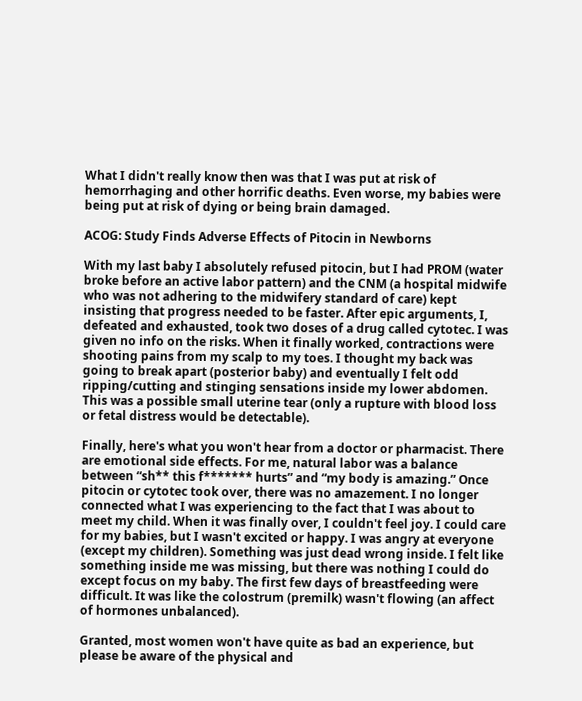What I didn't really know then was that I was put at risk of hemorrhaging and other horrific deaths. Even worse, my babies were being put at risk of dying or being brain damaged.

ACOG: Study Finds Adverse Effects of Pitocin in Newborns

With my last baby I absolutely refused pitocin, but I had PROM (water broke before an active labor pattern) and the CNM (a hospital midwife who was not adhering to the midwifery standard of care) kept insisting that progress needed to be faster. After epic arguments, I, defeated and exhausted, took two doses of a drug called cytotec. I was given no info on the risks. When it finally worked, contractions were shooting pains from my scalp to my toes. I thought my back was going to break apart (posterior baby) and eventually I felt odd ripping/cutting and stinging sensations inside my lower abdomen. This was a possible small uterine tear (only a rupture with blood loss or fetal distress would be detectable).

Finally, here's what you won't hear from a doctor or pharmacist. There are emotional side effects. For me, natural labor was a balance between “sh** this f******* hurts” and “my body is amazing.” Once pitocin or cytotec took over, there was no amazement. I no longer connected what I was experiencing to the fact that I was about to meet my child. When it was finally over, I couldn't feel joy. I could care for my babies, but I wasn't excited or happy. I was angry at everyone (except my children). Something was just dead wrong inside. I felt like something inside me was missing, but there was nothing I could do except focus on my baby. The first few days of breastfeeding were difficult. It was like the colostrum (premilk) wasn't flowing (an affect of hormones unbalanced).

Granted, most women won't have quite as bad an experience, but please be aware of the physical and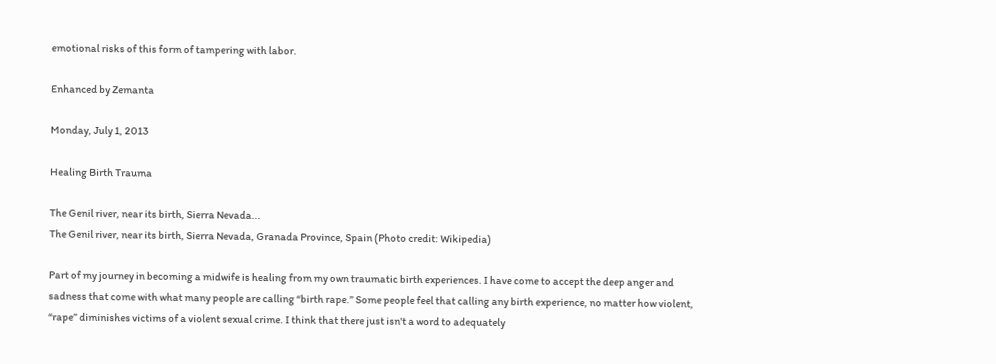emotional risks of this form of tampering with labor.

Enhanced by Zemanta

Monday, July 1, 2013

Healing Birth Trauma

The Genil river, near its birth, Sierra Nevada...
The Genil river, near its birth, Sierra Nevada, Granada Province, Spain (Photo credit: Wikipedia)

Part of my journey in becoming a midwife is healing from my own traumatic birth experiences. I have come to accept the deep anger and sadness that come with what many people are calling “birth rape.” Some people feel that calling any birth experience, no matter how violent, “rape” diminishes victims of a violent sexual crime. I think that there just isn't a word to adequately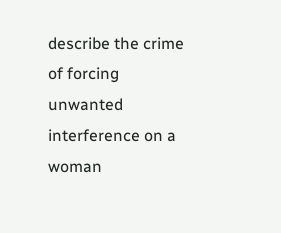describe the crime of forcing unwanted interference on a woman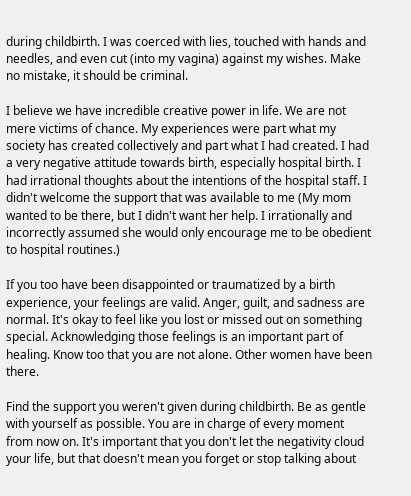during childbirth. I was coerced with lies, touched with hands and needles, and even cut (into my vagina) against my wishes. Make no mistake, it should be criminal.

I believe we have incredible creative power in life. We are not mere victims of chance. My experiences were part what my society has created collectively and part what I had created. I had a very negative attitude towards birth, especially hospital birth. I had irrational thoughts about the intentions of the hospital staff. I didn't welcome the support that was available to me (My mom wanted to be there, but I didn't want her help. I irrationally and incorrectly assumed she would only encourage me to be obedient to hospital routines.)

If you too have been disappointed or traumatized by a birth experience, your feelings are valid. Anger, guilt, and sadness are normal. It's okay to feel like you lost or missed out on something special. Acknowledging those feelings is an important part of healing. Know too that you are not alone. Other women have been there.

Find the support you weren't given during childbirth. Be as gentle with yourself as possible. You are in charge of every moment from now on. It's important that you don't let the negativity cloud your life, but that doesn't mean you forget or stop talking about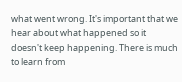what went wrong. It's important that we hear about what happened so it doesn't keep happening. There is much to learn from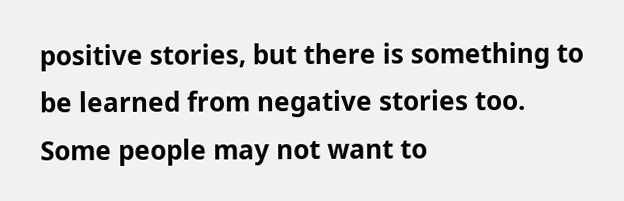positive stories, but there is something to be learned from negative stories too. Some people may not want to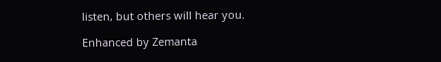listen, but others will hear you.

Enhanced by Zemanta